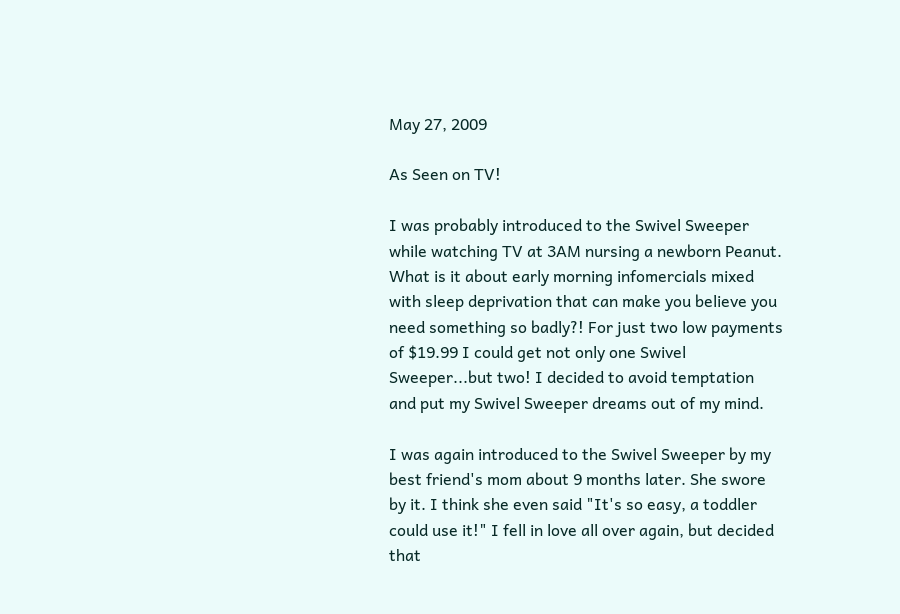May 27, 2009

As Seen on TV!

I was probably introduced to the Swivel Sweeper while watching TV at 3AM nursing a newborn Peanut. What is it about early morning infomercials mixed with sleep deprivation that can make you believe you need something so badly?! For just two low payments of $19.99 I could get not only one Swivel Sweeper...but two! I decided to avoid temptation and put my Swivel Sweeper dreams out of my mind.

I was again introduced to the Swivel Sweeper by my best friend's mom about 9 months later. She swore by it. I think she even said "It's so easy, a toddler could use it!" I fell in love all over again, but decided that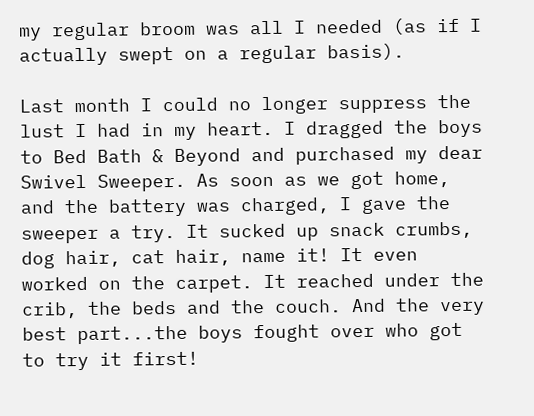my regular broom was all I needed (as if I actually swept on a regular basis).

Last month I could no longer suppress the lust I had in my heart. I dragged the boys to Bed Bath & Beyond and purchased my dear Swivel Sweeper. As soon as we got home, and the battery was charged, I gave the sweeper a try. It sucked up snack crumbs, dog hair, cat hair, name it! It even worked on the carpet. It reached under the crib, the beds and the couch. And the very best part...the boys fought over who got to try it first!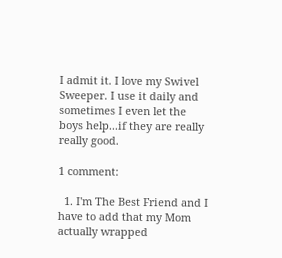I admit it. I love my Swivel Sweeper. I use it daily and sometimes I even let the boys help...if they are really really good.

1 comment:

  1. I'm The Best Friend and I have to add that my Mom actually wrapped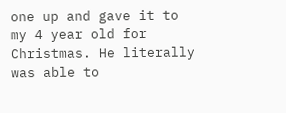one up and gave it to my 4 year old for Christmas. He literally was able to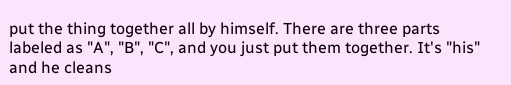put the thing together all by himself. There are three parts labeled as "A", "B", "C", and you just put them together. It's "his" and he cleans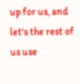up for us, and let's the rest of us use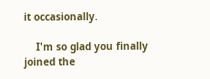it occasionally.

    I'm so glad you finally joined the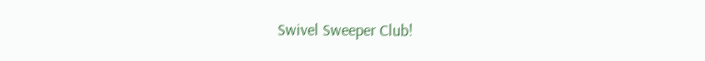Swivel Sweeper Club!